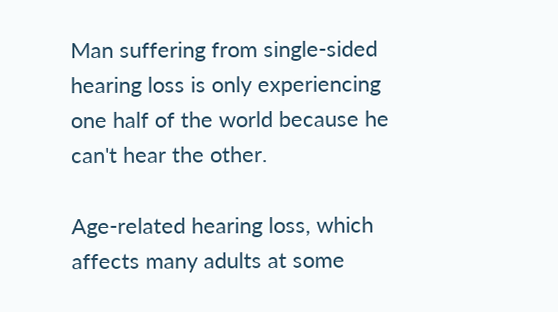Man suffering from single-sided hearing loss is only experiencing one half of the world because he can't hear the other.

Age-related hearing loss, which affects many adults at some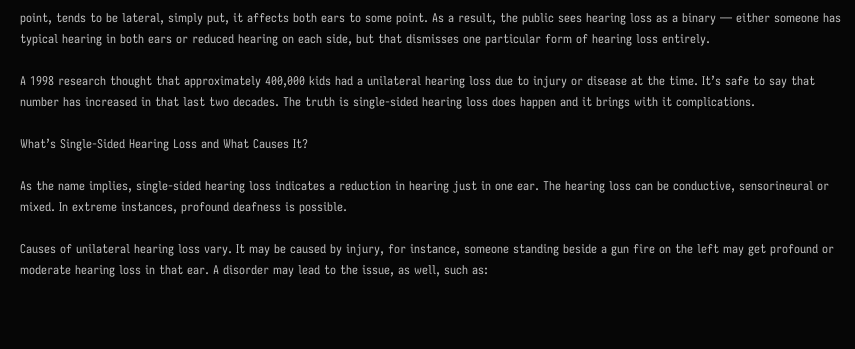point, tends to be lateral, simply put, it affects both ears to some point. As a result, the public sees hearing loss as a binary — either someone has typical hearing in both ears or reduced hearing on each side, but that dismisses one particular form of hearing loss entirely.

A 1998 research thought that approximately 400,000 kids had a unilateral hearing loss due to injury or disease at the time. It’s safe to say that number has increased in that last two decades. The truth is single-sided hearing loss does happen and it brings with it complications.

What’s Single-Sided Hearing Loss and What Causes It?

As the name implies, single-sided hearing loss indicates a reduction in hearing just in one ear. The hearing loss can be conductive, sensorineural or mixed. In extreme instances, profound deafness is possible.

Causes of unilateral hearing loss vary. It may be caused by injury, for instance, someone standing beside a gun fire on the left may get profound or moderate hearing loss in that ear. A disorder may lead to the issue, as well, such as: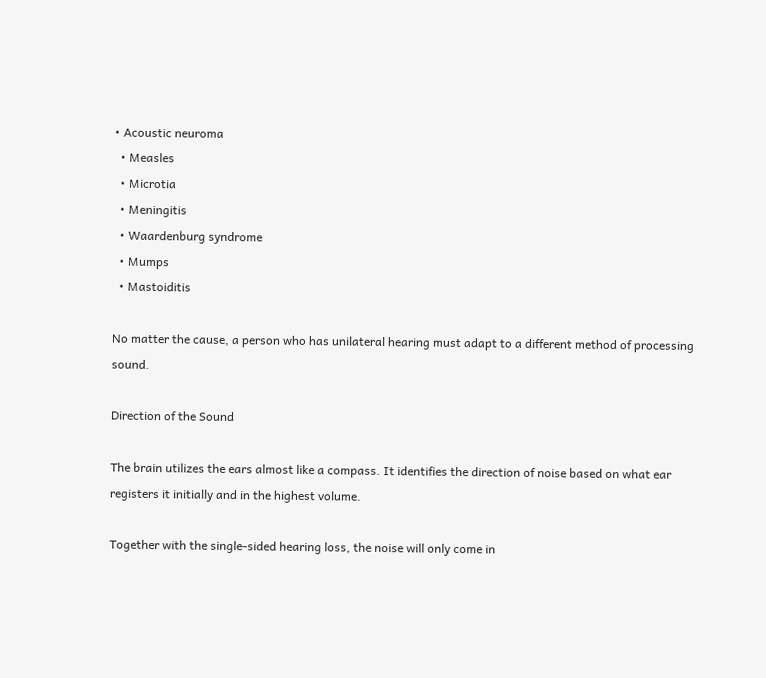• Acoustic neuroma
  • Measles
  • Microtia
  • Meningitis
  • Waardenburg syndrome
  • Mumps
  • Mastoiditis

No matter the cause, a person who has unilateral hearing must adapt to a different method of processing sound.

Direction of the Sound

The brain utilizes the ears almost like a compass. It identifies the direction of noise based on what ear registers it initially and in the highest volume.

Together with the single-sided hearing loss, the noise will only come in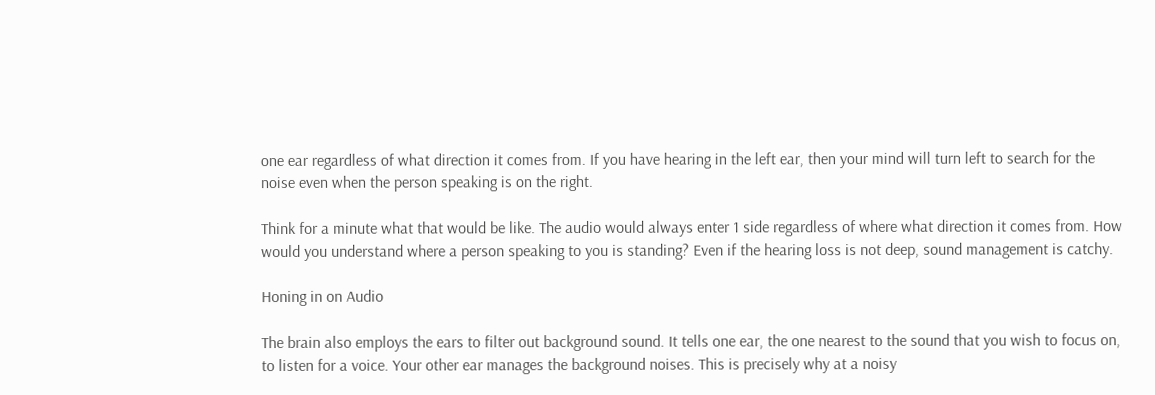one ear regardless of what direction it comes from. If you have hearing in the left ear, then your mind will turn left to search for the noise even when the person speaking is on the right.

Think for a minute what that would be like. The audio would always enter 1 side regardless of where what direction it comes from. How would you understand where a person speaking to you is standing? Even if the hearing loss is not deep, sound management is catchy.

Honing in on Audio

The brain also employs the ears to filter out background sound. It tells one ear, the one nearest to the sound that you wish to focus on, to listen for a voice. Your other ear manages the background noises. This is precisely why at a noisy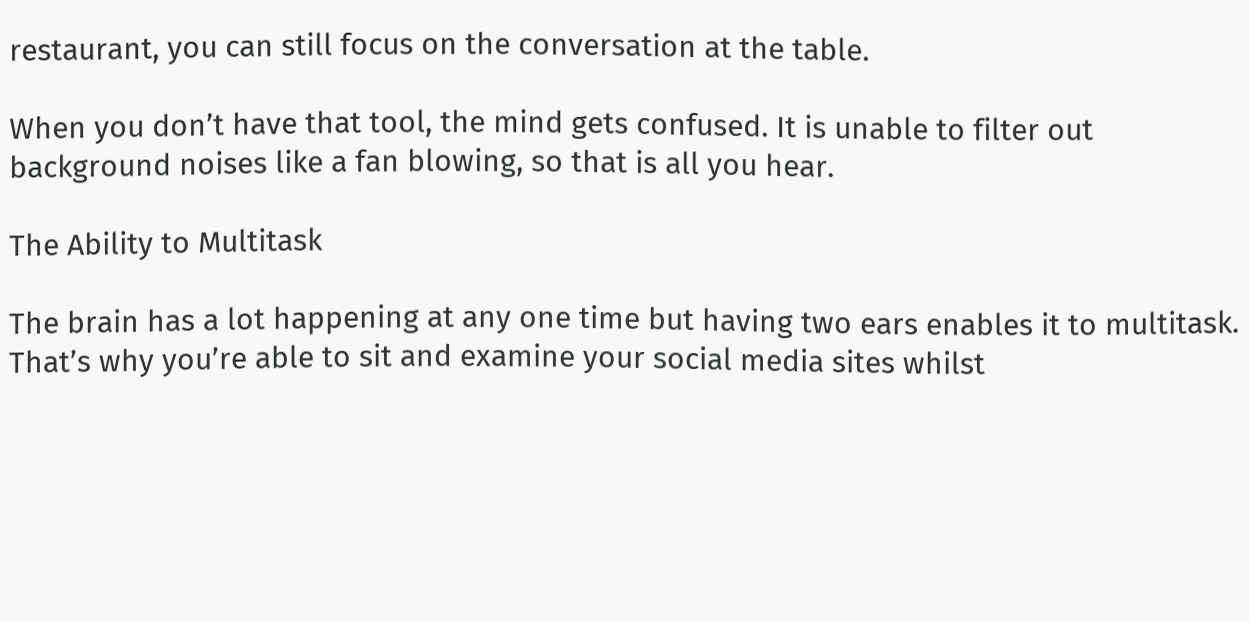restaurant, you can still focus on the conversation at the table.

When you don’t have that tool, the mind gets confused. It is unable to filter out background noises like a fan blowing, so that is all you hear.

The Ability to Multitask

The brain has a lot happening at any one time but having two ears enables it to multitask. That’s why you’re able to sit and examine your social media sites whilst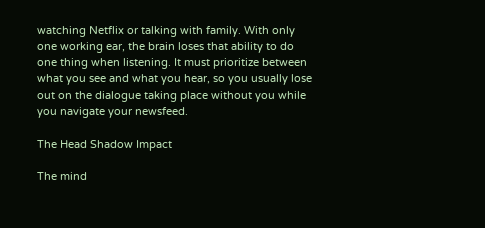watching Netflix or talking with family. With only one working ear, the brain loses that ability to do one thing when listening. It must prioritize between what you see and what you hear, so you usually lose out on the dialogue taking place without you while you navigate your newsfeed.

The Head Shadow Impact

The mind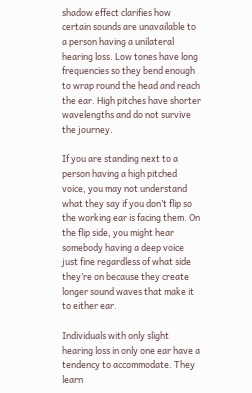shadow effect clarifies how certain sounds are unavailable to a person having a unilateral hearing loss. Low tones have long frequencies so they bend enough to wrap round the head and reach the ear. High pitches have shorter wavelengths and do not survive the journey.

If you are standing next to a person having a high pitched voice, you may not understand what they say if you don’t flip so the working ear is facing them. On the flip side, you might hear somebody having a deep voice just fine regardless of what side they’re on because they create longer sound waves that make it to either ear.

Individuals with only slight hearing loss in only one ear have a tendency to accommodate. They learn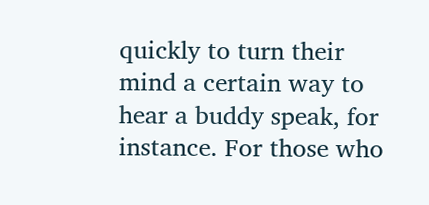quickly to turn their mind a certain way to hear a buddy speak, for instance. For those who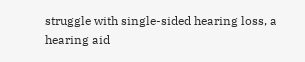struggle with single-sided hearing loss, a hearing aid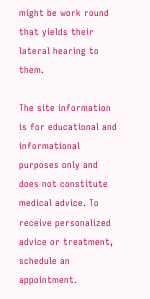might be work round that yields their lateral hearing to them.

The site information is for educational and informational purposes only and does not constitute medical advice. To receive personalized advice or treatment, schedule an appointment.